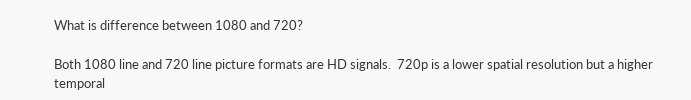What is difference between 1080 and 720?

Both 1080 line and 720 line picture formats are HD signals.  720p is a lower spatial resolution but a higher temporal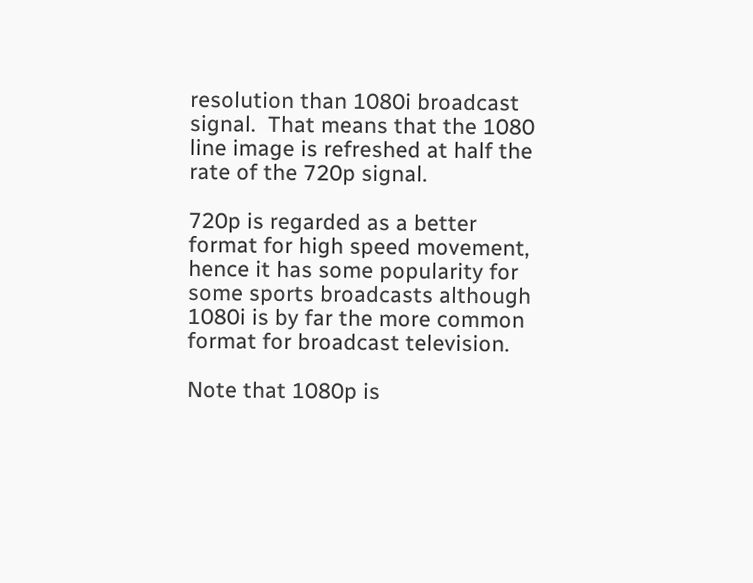resolution than 1080i broadcast signal.  That means that the 1080 line image is refreshed at half the rate of the 720p signal.

720p is regarded as a better format for high speed movement, hence it has some popularity for some sports broadcasts although 1080i is by far the more common format for broadcast television.

Note that 1080p is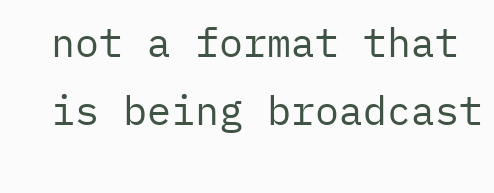not a format that is being broadcast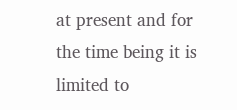at present and for the time being it is limited to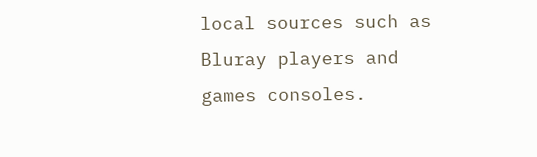local sources such as Bluray players and games consoles.